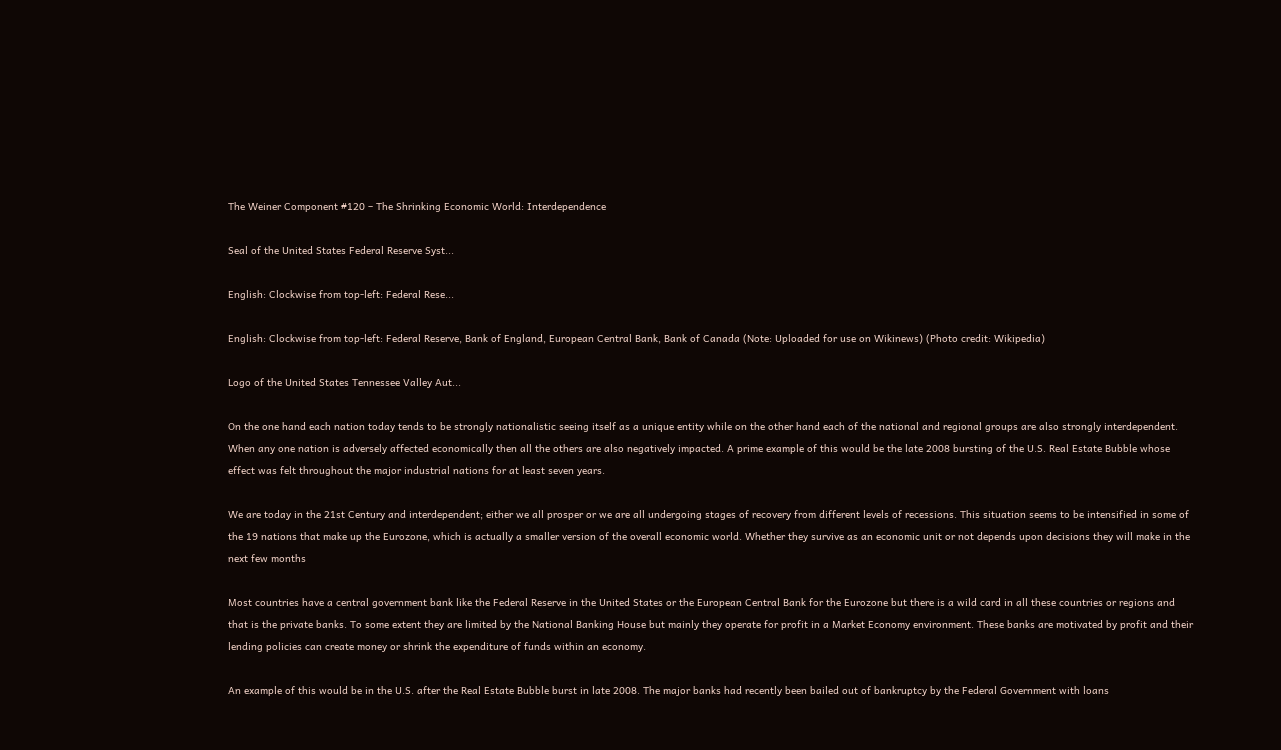The Weiner Component #120 – The Shrinking Economic World: Interdependence

Seal of the United States Federal Reserve Syst...

English: Clockwise from top-left: Federal Rese...

English: Clockwise from top-left: Federal Reserve, Bank of England, European Central Bank, Bank of Canada (Note: Uploaded for use on Wikinews) (Photo credit: Wikipedia)

Logo of the United States Tennessee Valley Aut...

On the one hand each nation today tends to be strongly nationalistic seeing itself as a unique entity while on the other hand each of the national and regional groups are also strongly interdependent. When any one nation is adversely affected economically then all the others are also negatively impacted. A prime example of this would be the late 2008 bursting of the U.S. Real Estate Bubble whose effect was felt throughout the major industrial nations for at least seven years.

We are today in the 21st Century and interdependent; either we all prosper or we are all undergoing stages of recovery from different levels of recessions. This situation seems to be intensified in some of the 19 nations that make up the Eurozone, which is actually a smaller version of the overall economic world. Whether they survive as an economic unit or not depends upon decisions they will make in the next few months

Most countries have a central government bank like the Federal Reserve in the United States or the European Central Bank for the Eurozone but there is a wild card in all these countries or regions and that is the private banks. To some extent they are limited by the National Banking House but mainly they operate for profit in a Market Economy environment. These banks are motivated by profit and their lending policies can create money or shrink the expenditure of funds within an economy.

An example of this would be in the U.S. after the Real Estate Bubble burst in late 2008. The major banks had recently been bailed out of bankruptcy by the Federal Government with loans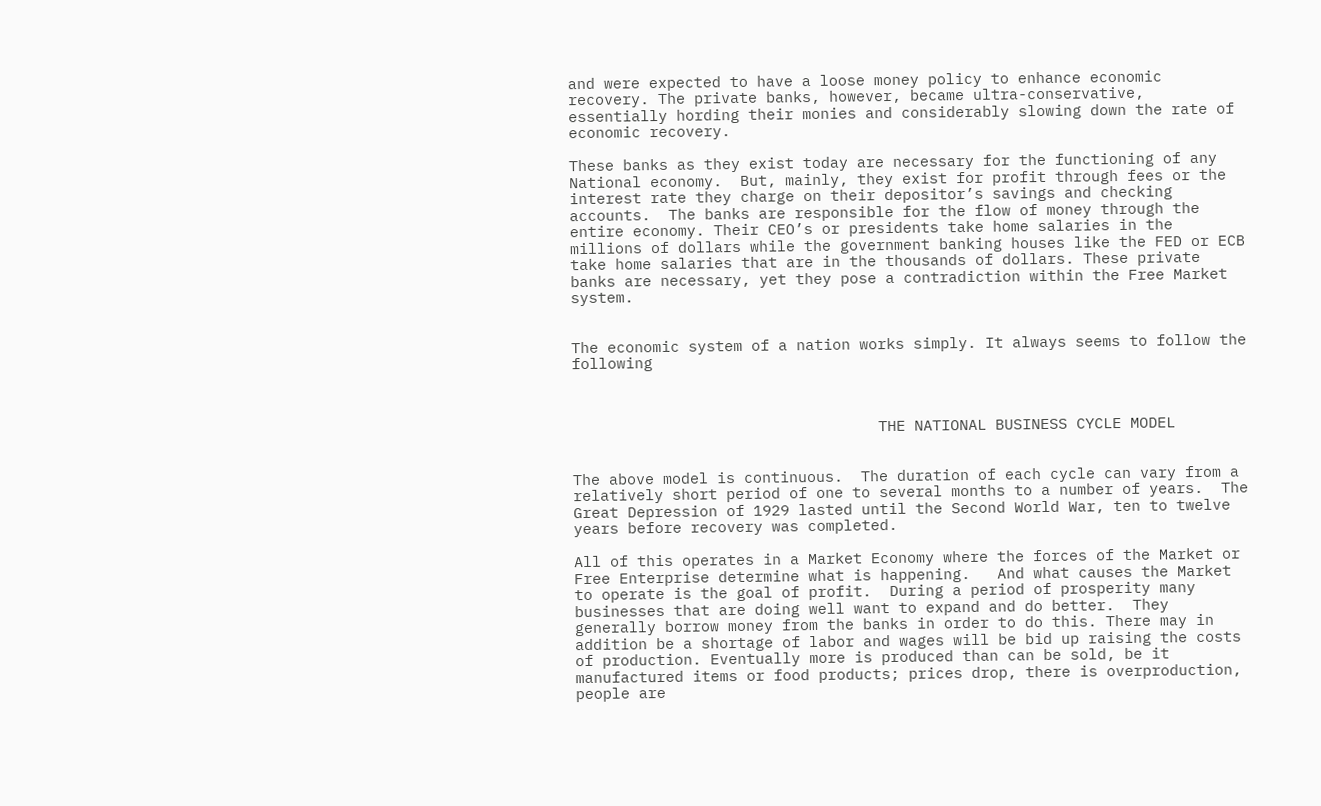and were expected to have a loose money policy to enhance economic recovery. The private banks, however, became ultra-conservative, essentially hording their monies and considerably slowing down the rate of economic recovery.

These banks as they exist today are necessary for the functioning of any National economy.  But, mainly, they exist for profit through fees or the interest rate they charge on their depositor’s savings and checking accounts.  The banks are responsible for the flow of money through the entire economy. Their CEO’s or presidents take home salaries in the millions of dollars while the government banking houses like the FED or ECB take home salaries that are in the thousands of dollars. These private banks are necessary, yet they pose a contradiction within the Free Market system.


The economic system of a nation works simply. It always seems to follow the following



                                  THE NATIONAL BUSINESS CYCLE MODEL


The above model is continuous.  The duration of each cycle can vary from a relatively short period of one to several months to a number of years.  The Great Depression of 1929 lasted until the Second World War, ten to twelve years before recovery was completed.

All of this operates in a Market Economy where the forces of the Market or Free Enterprise determine what is happening.   And what causes the Market to operate is the goal of profit.  During a period of prosperity many businesses that are doing well want to expand and do better.  They generally borrow money from the banks in order to do this. There may in addition be a shortage of labor and wages will be bid up raising the costs of production. Eventually more is produced than can be sold, be it manufactured items or food products; prices drop, there is overproduction, people are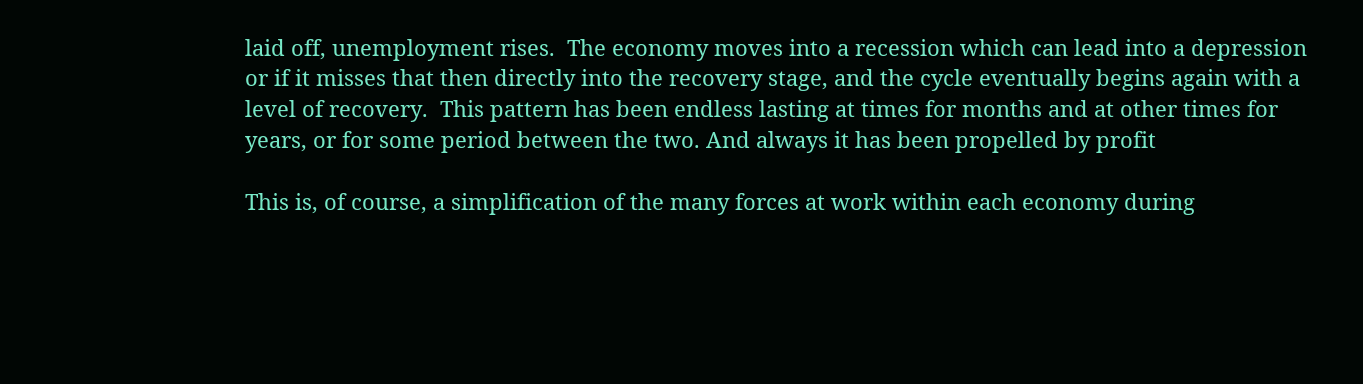laid off, unemployment rises.  The economy moves into a recession which can lead into a depression or if it misses that then directly into the recovery stage, and the cycle eventually begins again with a level of recovery.  This pattern has been endless lasting at times for months and at other times for years, or for some period between the two. And always it has been propelled by profit

This is, of course, a simplification of the many forces at work within each economy during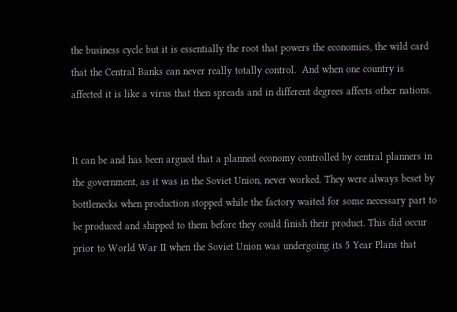the business cycle but it is essentially the root that powers the economies, the wild card that the Central Banks can never really totally control.  And when one country is affected it is like a virus that then spreads and in different degrees affects other nations.


It can be and has been argued that a planned economy controlled by central planners in the government, as it was in the Soviet Union, never worked. They were always beset by bottlenecks when production stopped while the factory waited for some necessary part to be produced and shipped to them before they could finish their product. This did occur prior to World War II when the Soviet Union was undergoing its 5 Year Plans that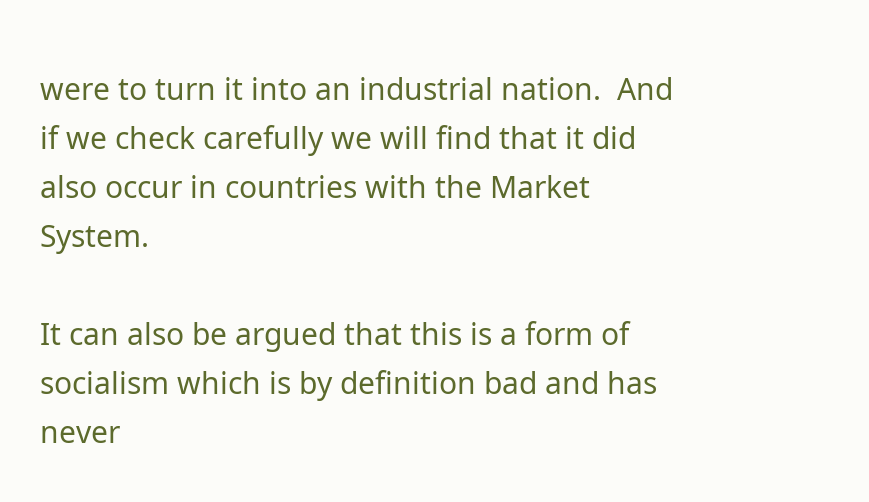were to turn it into an industrial nation.  And if we check carefully we will find that it did also occur in countries with the Market System.

It can also be argued that this is a form of socialism which is by definition bad and has never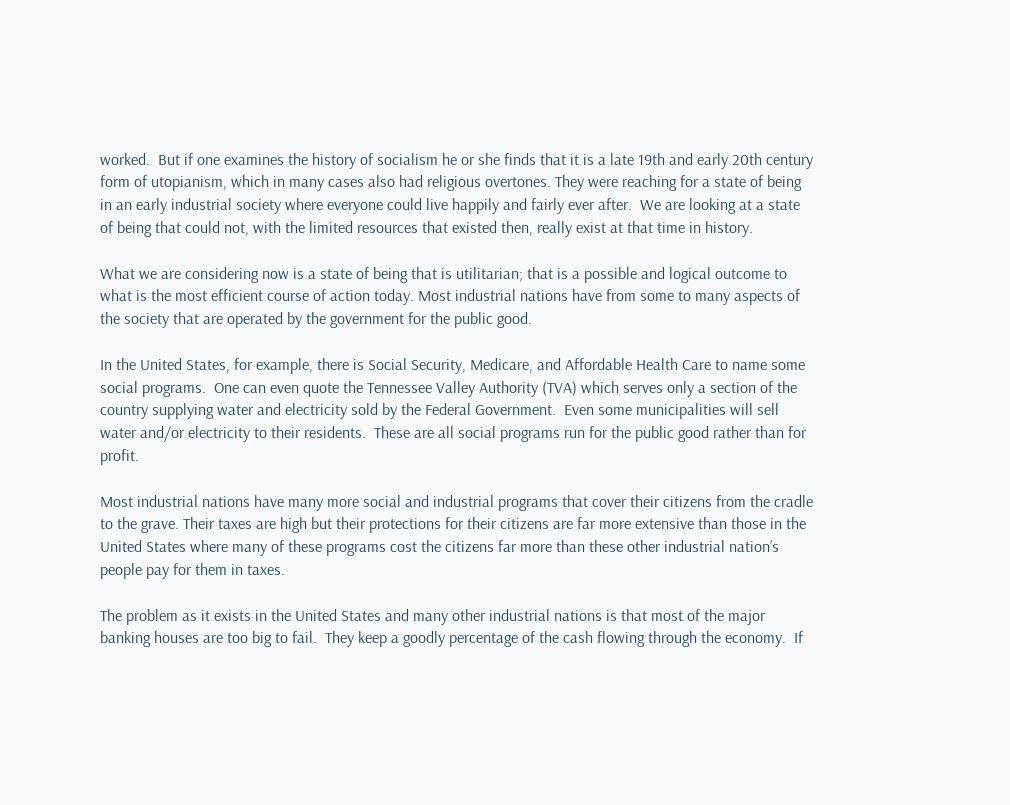worked.  But if one examines the history of socialism he or she finds that it is a late 19th and early 20th century form of utopianism, which in many cases also had religious overtones. They were reaching for a state of being in an early industrial society where everyone could live happily and fairly ever after.  We are looking at a state of being that could not, with the limited resources that existed then, really exist at that time in history.

What we are considering now is a state of being that is utilitarian; that is a possible and logical outcome to what is the most efficient course of action today. Most industrial nations have from some to many aspects of the society that are operated by the government for the public good.

In the United States, for example, there is Social Security, Medicare, and Affordable Health Care to name some social programs.  One can even quote the Tennessee Valley Authority (TVA) which serves only a section of the country supplying water and electricity sold by the Federal Government.  Even some municipalities will sell water and/or electricity to their residents.  These are all social programs run for the public good rather than for profit.

Most industrial nations have many more social and industrial programs that cover their citizens from the cradle to the grave. Their taxes are high but their protections for their citizens are far more extensive than those in the United States where many of these programs cost the citizens far more than these other industrial nation’s people pay for them in taxes.

The problem as it exists in the United States and many other industrial nations is that most of the major banking houses are too big to fail.  They keep a goodly percentage of the cash flowing through the economy.  If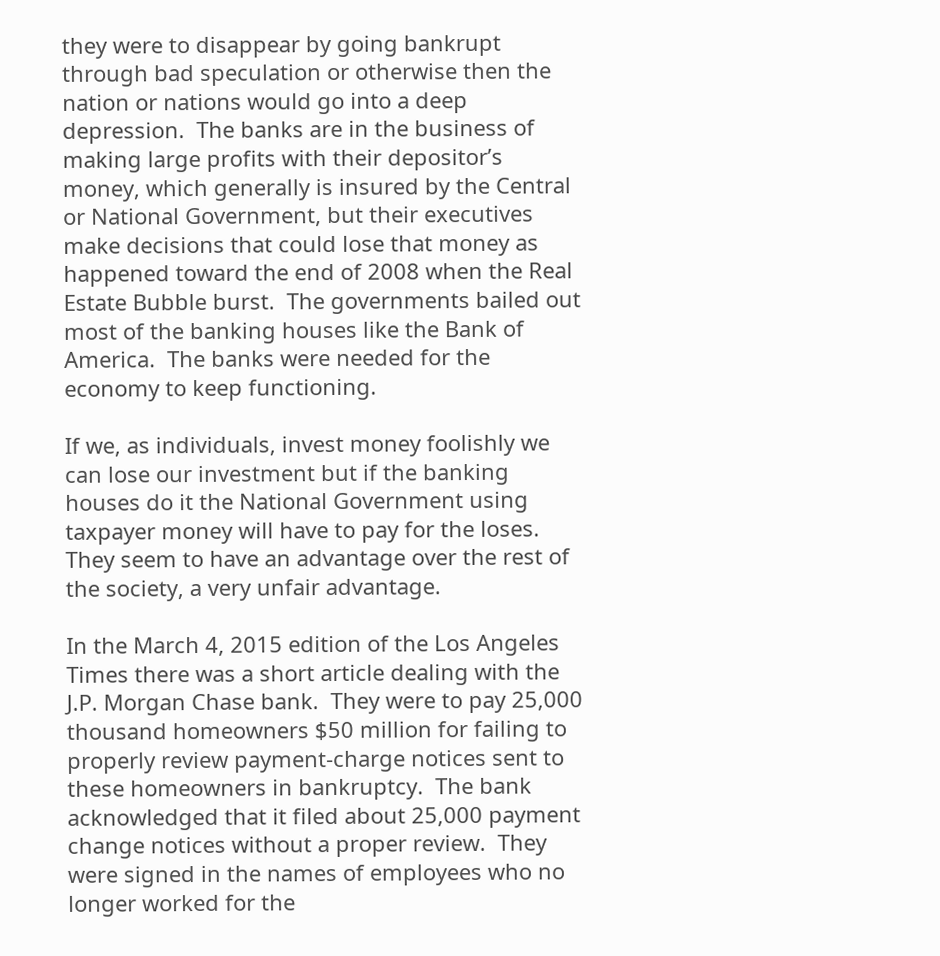they were to disappear by going bankrupt through bad speculation or otherwise then the nation or nations would go into a deep depression.  The banks are in the business of making large profits with their depositor’s money, which generally is insured by the Central or National Government, but their executives make decisions that could lose that money as happened toward the end of 2008 when the Real Estate Bubble burst.  The governments bailed out most of the banking houses like the Bank of America.  The banks were needed for the economy to keep functioning.

If we, as individuals, invest money foolishly we can lose our investment but if the banking houses do it the National Government using taxpayer money will have to pay for the loses. They seem to have an advantage over the rest of the society, a very unfair advantage.

In the March 4, 2015 edition of the Los Angeles Times there was a short article dealing with the J.P. Morgan Chase bank.  They were to pay 25,000 thousand homeowners $50 million for failing to properly review payment-charge notices sent to these homeowners in bankruptcy.  The bank acknowledged that it filed about 25,000 payment change notices without a proper review.  They were signed in the names of employees who no longer worked for the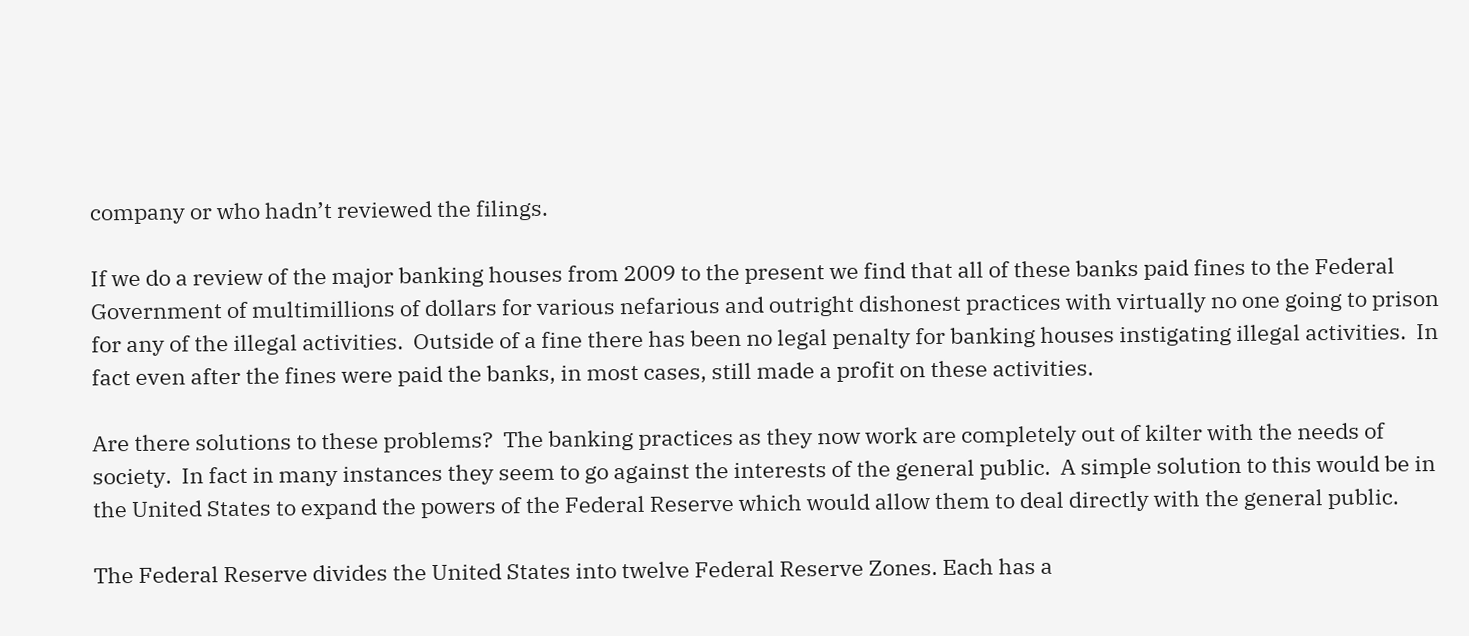company or who hadn’t reviewed the filings.

If we do a review of the major banking houses from 2009 to the present we find that all of these banks paid fines to the Federal Government of multimillions of dollars for various nefarious and outright dishonest practices with virtually no one going to prison for any of the illegal activities.  Outside of a fine there has been no legal penalty for banking houses instigating illegal activities.  In fact even after the fines were paid the banks, in most cases, still made a profit on these activities.

Are there solutions to these problems?  The banking practices as they now work are completely out of kilter with the needs of society.  In fact in many instances they seem to go against the interests of the general public.  A simple solution to this would be in the United States to expand the powers of the Federal Reserve which would allow them to deal directly with the general public.

The Federal Reserve divides the United States into twelve Federal Reserve Zones. Each has a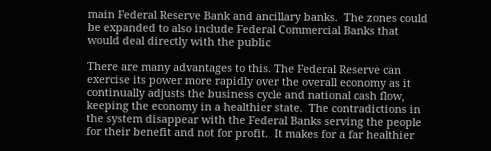main Federal Reserve Bank and ancillary banks.  The zones could be expanded to also include Federal Commercial Banks that would deal directly with the public

There are many advantages to this. The Federal Reserve can exercise its power more rapidly over the overall economy as it continually adjusts the business cycle and national cash flow, keeping the economy in a healthier state.  The contradictions in the system disappear with the Federal Banks serving the people for their benefit and not for profit.  It makes for a far healthier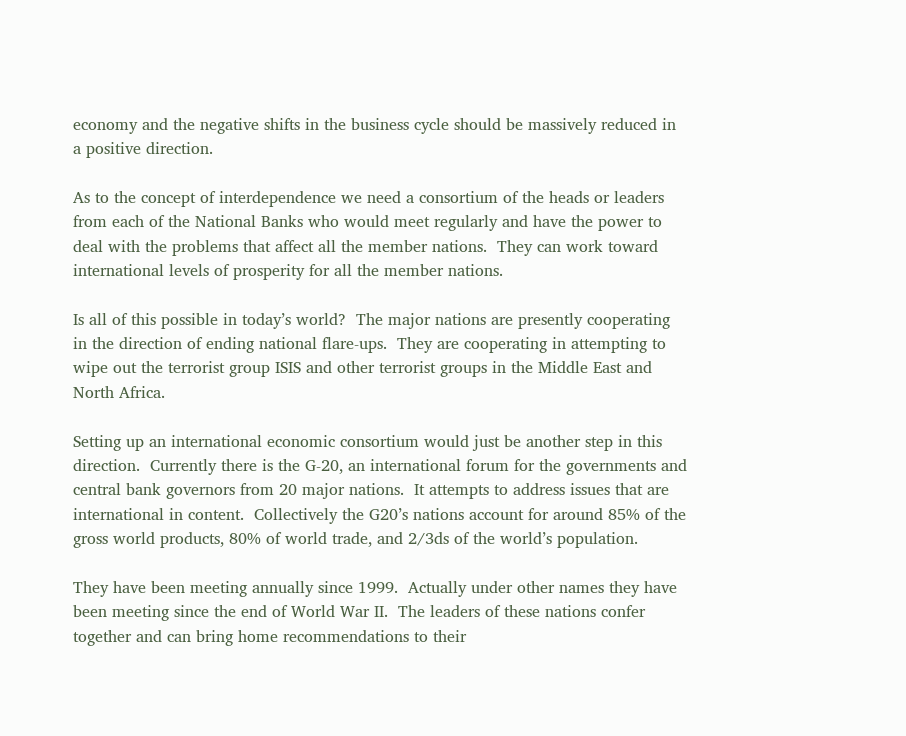economy and the negative shifts in the business cycle should be massively reduced in a positive direction.

As to the concept of interdependence we need a consortium of the heads or leaders from each of the National Banks who would meet regularly and have the power to deal with the problems that affect all the member nations.  They can work toward international levels of prosperity for all the member nations.

Is all of this possible in today’s world?  The major nations are presently cooperating in the direction of ending national flare-ups.  They are cooperating in attempting to wipe out the terrorist group ISIS and other terrorist groups in the Middle East and North Africa.

Setting up an international economic consortium would just be another step in this direction.  Currently there is the G-20, an international forum for the governments and central bank governors from 20 major nations.  It attempts to address issues that are international in content.  Collectively the G20’s nations account for around 85% of the gross world products, 80% of world trade, and 2/3ds of the world’s population.

They have been meeting annually since 1999.  Actually under other names they have been meeting since the end of World War II.  The leaders of these nations confer together and can bring home recommendations to their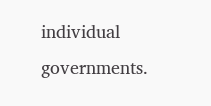individual governments.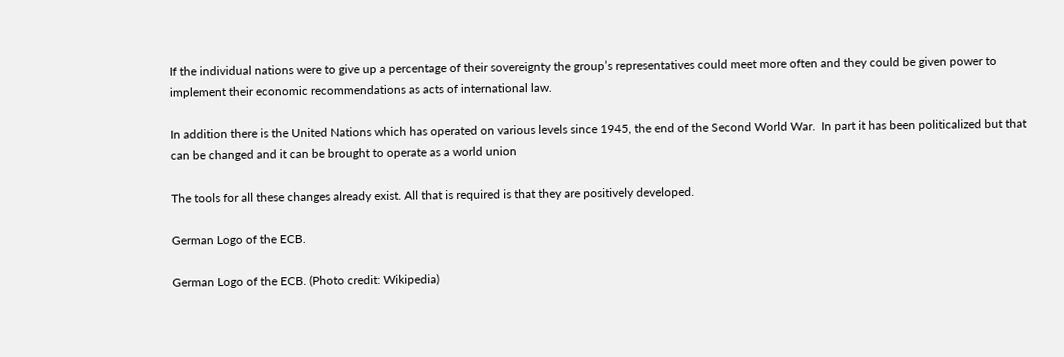If the individual nations were to give up a percentage of their sovereignty the group’s representatives could meet more often and they could be given power to implement their economic recommendations as acts of international law.

In addition there is the United Nations which has operated on various levels since 1945, the end of the Second World War.  In part it has been politicalized but that can be changed and it can be brought to operate as a world union

The tools for all these changes already exist. All that is required is that they are positively developed.

German Logo of the ECB.

German Logo of the ECB. (Photo credit: Wikipedia)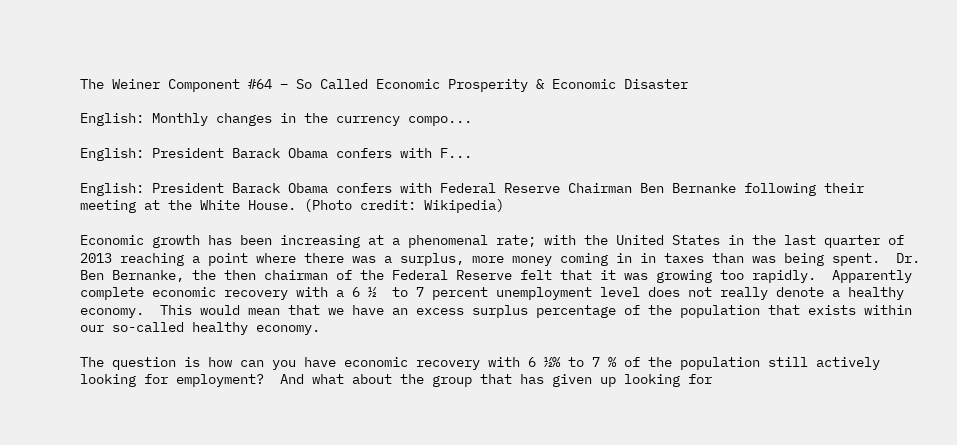The Weiner Component #64 – So Called Economic Prosperity & Economic Disaster

English: Monthly changes in the currency compo...

English: President Barack Obama confers with F...

English: President Barack Obama confers with Federal Reserve Chairman Ben Bernanke following their meeting at the White House. (Photo credit: Wikipedia)

Economic growth has been increasing at a phenomenal rate; with the United States in the last quarter of 2013 reaching a point where there was a surplus, more money coming in in taxes than was being spent.  Dr. Ben Bernanke, the then chairman of the Federal Reserve felt that it was growing too rapidly.  Apparently complete economic recovery with a 6 ½  to 7 percent unemployment level does not really denote a healthy economy.  This would mean that we have an excess surplus percentage of the population that exists within our so-called healthy economy.

The question is how can you have economic recovery with 6 ½% to 7 % of the population still actively looking for employment?  And what about the group that has given up looking for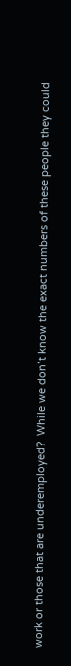work or those that are underemployed?  While we don’t know the exact numbers of these people they could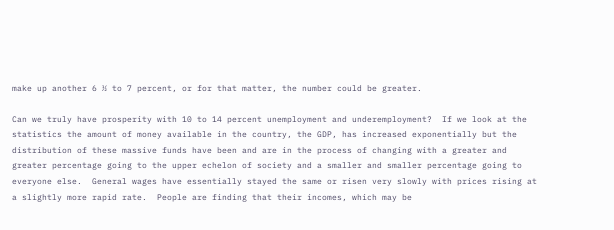make up another 6 ½ to 7 percent, or for that matter, the number could be greater.

Can we truly have prosperity with 10 to 14 percent unemployment and underemployment?  If we look at the statistics the amount of money available in the country, the GDP, has increased exponentially but the distribution of these massive funds have been and are in the process of changing with a greater and greater percentage going to the upper echelon of society and a smaller and smaller percentage going to everyone else.  General wages have essentially stayed the same or risen very slowly with prices rising at a slightly more rapid rate.  People are finding that their incomes, which may be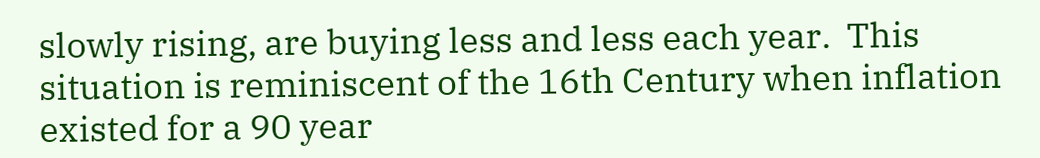slowly rising, are buying less and less each year.  This situation is reminiscent of the 16th Century when inflation existed for a 90 year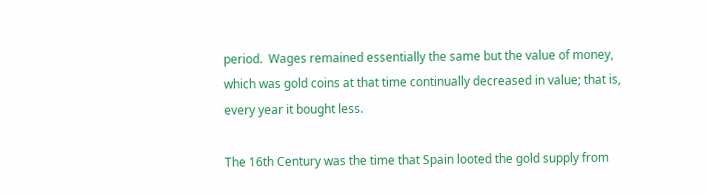period.  Wages remained essentially the same but the value of money, which was gold coins at that time continually decreased in value; that is, every year it bought less.

The 16th Century was the time that Spain looted the gold supply from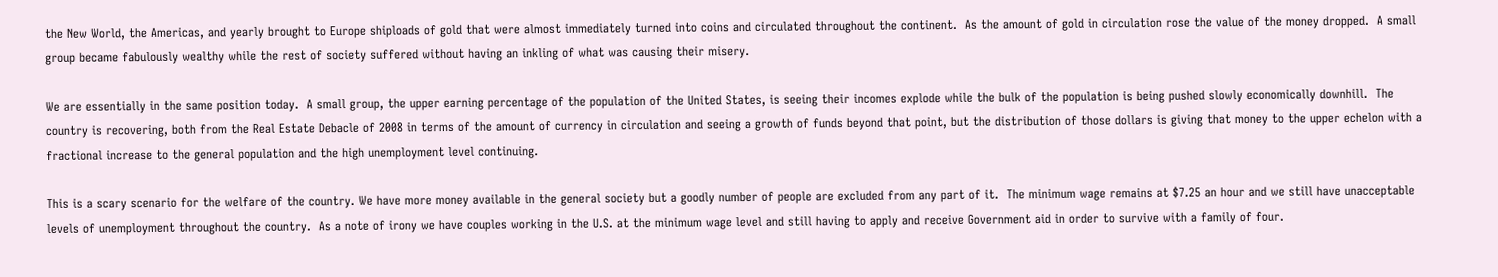the New World, the Americas, and yearly brought to Europe shiploads of gold that were almost immediately turned into coins and circulated throughout the continent.  As the amount of gold in circulation rose the value of the money dropped.  A small group became fabulously wealthy while the rest of society suffered without having an inkling of what was causing their misery.

We are essentially in the same position today.  A small group, the upper earning percentage of the population of the United States, is seeing their incomes explode while the bulk of the population is being pushed slowly economically downhill.  The country is recovering, both from the Real Estate Debacle of 2008 in terms of the amount of currency in circulation and seeing a growth of funds beyond that point, but the distribution of those dollars is giving that money to the upper echelon with a fractional increase to the general population and the high unemployment level continuing.

This is a scary scenario for the welfare of the country. We have more money available in the general society but a goodly number of people are excluded from any part of it.  The minimum wage remains at $7.25 an hour and we still have unacceptable levels of unemployment throughout the country.  As a note of irony we have couples working in the U.S. at the minimum wage level and still having to apply and receive Government aid in order to survive with a family of four.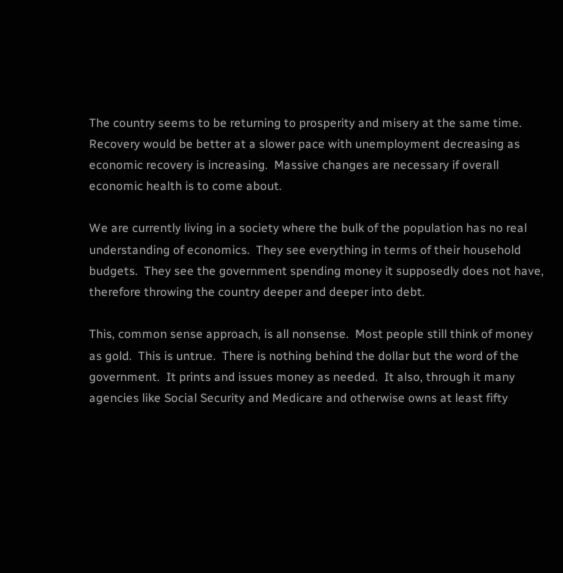The country seems to be returning to prosperity and misery at the same time.  Recovery would be better at a slower pace with unemployment decreasing as economic recovery is increasing.  Massive changes are necessary if overall economic health is to come about.

We are currently living in a society where the bulk of the population has no real understanding of economics.  They see everything in terms of their household budgets.  They see the government spending money it supposedly does not have, therefore throwing the country deeper and deeper into debt.

This, common sense approach, is all nonsense.  Most people still think of money as gold.  This is untrue.  There is nothing behind the dollar but the word of the government.  It prints and issues money as needed.  It also, through it many agencies like Social Security and Medicare and otherwise owns at least fifty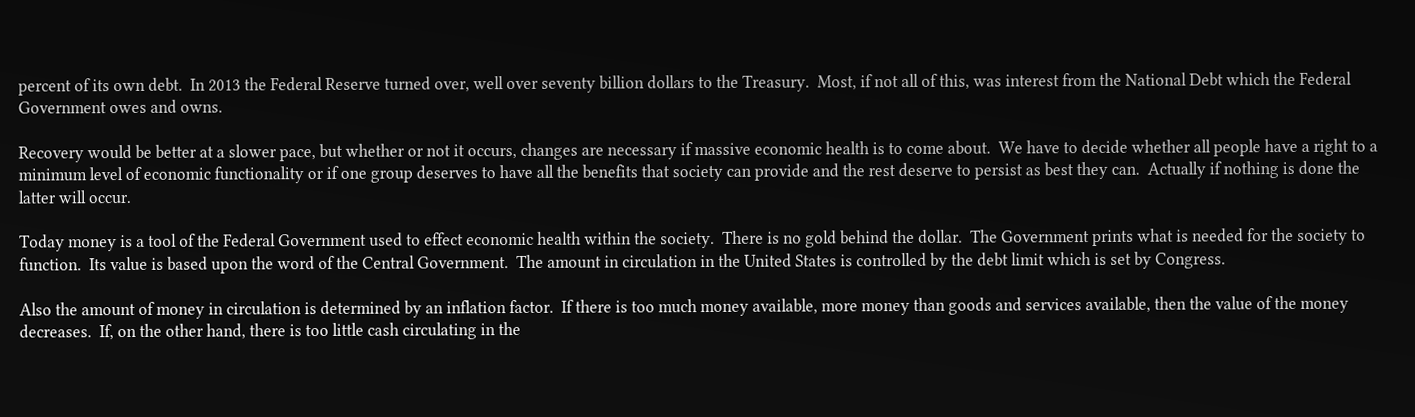percent of its own debt.  In 2013 the Federal Reserve turned over, well over seventy billion dollars to the Treasury.  Most, if not all of this, was interest from the National Debt which the Federal Government owes and owns.

Recovery would be better at a slower pace, but whether or not it occurs, changes are necessary if massive economic health is to come about.  We have to decide whether all people have a right to a minimum level of economic functionality or if one group deserves to have all the benefits that society can provide and the rest deserve to persist as best they can.  Actually if nothing is done the latter will occur.

Today money is a tool of the Federal Government used to effect economic health within the society.  There is no gold behind the dollar.  The Government prints what is needed for the society to function.  Its value is based upon the word of the Central Government.  The amount in circulation in the United States is controlled by the debt limit which is set by Congress.

Also the amount of money in circulation is determined by an inflation factor.  If there is too much money available, more money than goods and services available, then the value of the money decreases.  If, on the other hand, there is too little cash circulating in the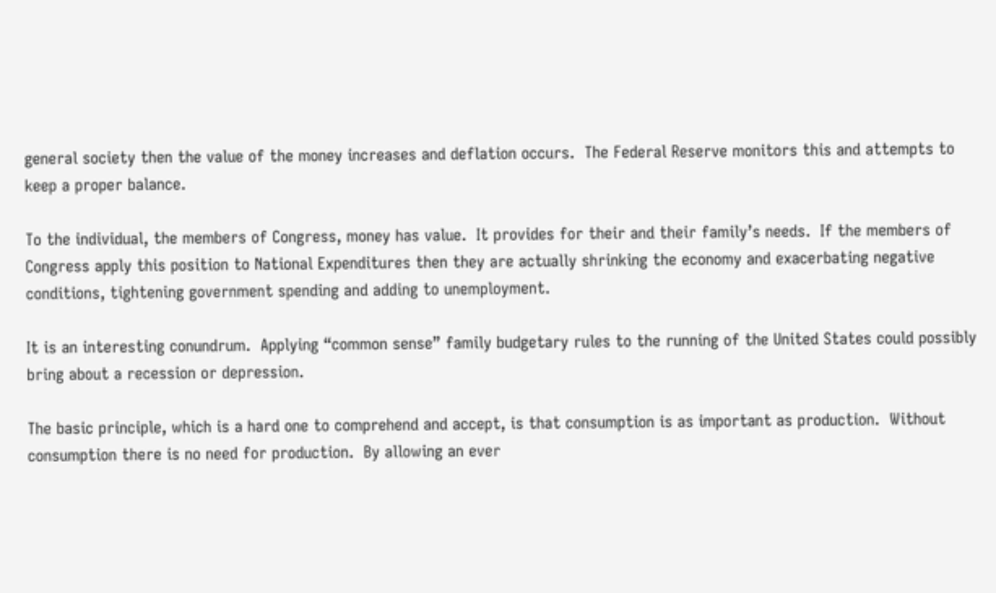general society then the value of the money increases and deflation occurs.  The Federal Reserve monitors this and attempts to keep a proper balance.

To the individual, the members of Congress, money has value.  It provides for their and their family’s needs.  If the members of Congress apply this position to National Expenditures then they are actually shrinking the economy and exacerbating negative conditions, tightening government spending and adding to unemployment.

It is an interesting conundrum.  Applying “common sense” family budgetary rules to the running of the United States could possibly bring about a recession or depression.

The basic principle, which is a hard one to comprehend and accept, is that consumption is as important as production.  Without consumption there is no need for production.  By allowing an ever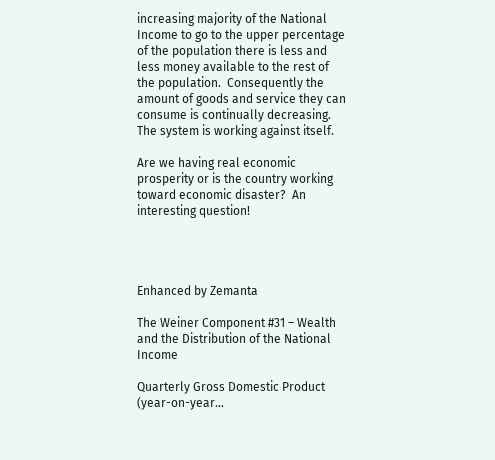increasing majority of the National Income to go to the upper percentage of the population there is less and less money available to the rest of the population.  Consequently the amount of goods and service they can consume is continually decreasing.  The system is working against itself.

Are we having real economic prosperity or is the country working toward economic disaster?  An interesting question!




Enhanced by Zemanta

The Weiner Component #31 – Wealth and the Distribution of the National Income

Quarterly Gross Domestic Product (year-on-year...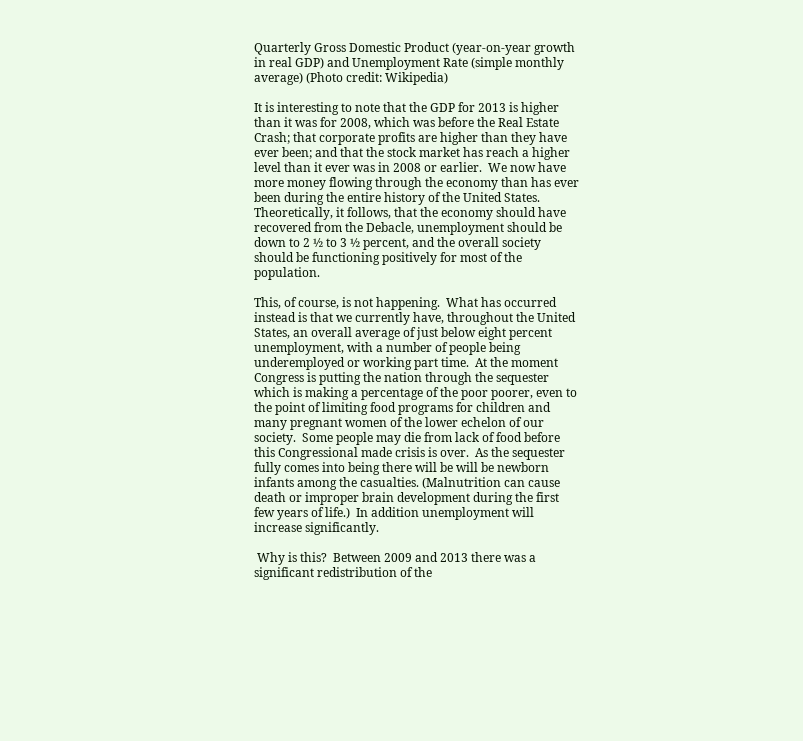Quarterly Gross Domestic Product (year-on-year growth in real GDP) and Unemployment Rate (simple monthly average) (Photo credit: Wikipedia)

It is interesting to note that the GDP for 2013 is higher than it was for 2008, which was before the Real Estate Crash; that corporate profits are higher than they have ever been; and that the stock market has reach a higher level than it ever was in 2008 or earlier.  We now have more money flowing through the economy than has ever been during the entire history of the United States.  Theoretically, it follows, that the economy should have recovered from the Debacle, unemployment should be down to 2 ½ to 3 ½ percent, and the overall society should be functioning positively for most of the population.

This, of course, is not happening.  What has occurred instead is that we currently have, throughout the United States, an overall average of just below eight percent unemployment, with a number of people being underemployed or working part time.  At the moment Congress is putting the nation through the sequester which is making a percentage of the poor poorer, even to the point of limiting food programs for children and many pregnant women of the lower echelon of our society.  Some people may die from lack of food before this Congressional made crisis is over.  As the sequester fully comes into being there will be will be newborn infants among the casualties. (Malnutrition can cause death or improper brain development during the first few years of life.)  In addition unemployment will increase significantly.

 Why is this?  Between 2009 and 2013 there was a significant redistribution of the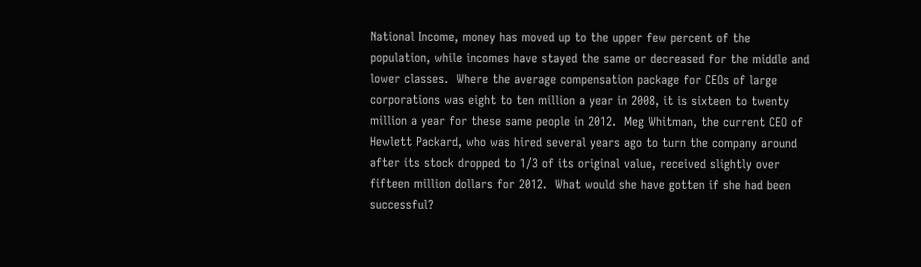National Income, money has moved up to the upper few percent of the population, while incomes have stayed the same or decreased for the middle and lower classes.  Where the average compensation package for CEOs of large corporations was eight to ten million a year in 2008, it is sixteen to twenty million a year for these same people in 2012.  Meg Whitman, the current CEO of Hewlett Packard, who was hired several years ago to turn the company around after its stock dropped to 1/3 of its original value, received slightly over fifteen million dollars for 2012.  What would she have gotten if she had been successful?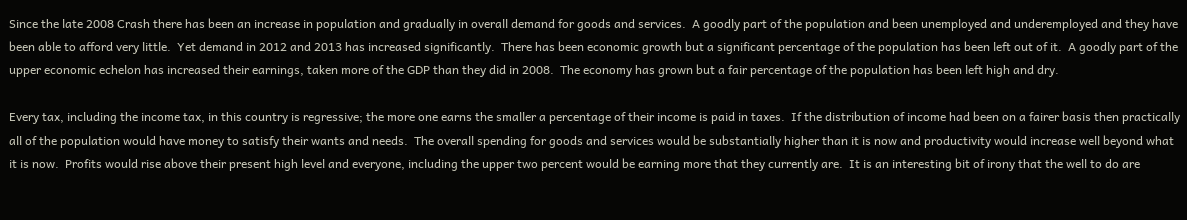Since the late 2008 Crash there has been an increase in population and gradually in overall demand for goods and services.  A goodly part of the population and been unemployed and underemployed and they have been able to afford very little.  Yet demand in 2012 and 2013 has increased significantly.  There has been economic growth but a significant percentage of the population has been left out of it.  A goodly part of the upper economic echelon has increased their earnings, taken more of the GDP than they did in 2008.  The economy has grown but a fair percentage of the population has been left high and dry.

Every tax, including the income tax, in this country is regressive; the more one earns the smaller a percentage of their income is paid in taxes.  If the distribution of income had been on a fairer basis then practically all of the population would have money to satisfy their wants and needs.  The overall spending for goods and services would be substantially higher than it is now and productivity would increase well beyond what it is now.  Profits would rise above their present high level and everyone, including the upper two percent would be earning more that they currently are.  It is an interesting bit of irony that the well to do are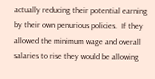actually reducing their potential earning by their own penurious policies.  If they allowed the minimum wage and overall salaries to rise they would be allowing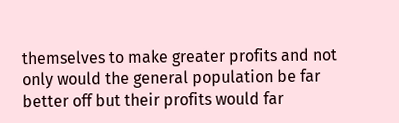themselves to make greater profits and not only would the general population be far better off but their profits would far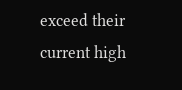exceed their current high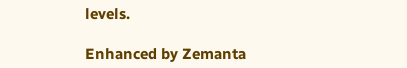levels.

Enhanced by Zemanta